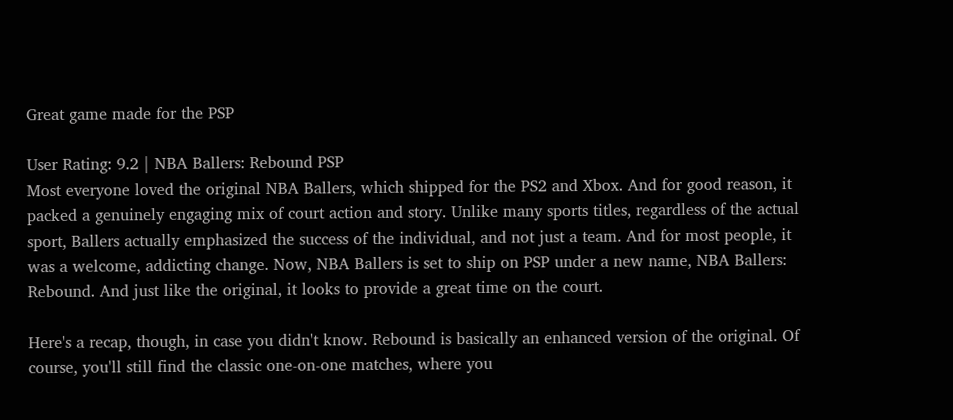Great game made for the PSP

User Rating: 9.2 | NBA Ballers: Rebound PSP
Most everyone loved the original NBA Ballers, which shipped for the PS2 and Xbox. And for good reason, it packed a genuinely engaging mix of court action and story. Unlike many sports titles, regardless of the actual sport, Ballers actually emphasized the success of the individual, and not just a team. And for most people, it was a welcome, addicting change. Now, NBA Ballers is set to ship on PSP under a new name, NBA Ballers: Rebound. And just like the original, it looks to provide a great time on the court.

Here's a recap, though, in case you didn't know. Rebound is basically an enhanced version of the original. Of course, you'll still find the classic one-on-one matches, where you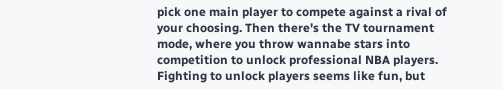pick one main player to compete against a rival of your choosing. Then there's the TV tournament mode, where you throw wannabe stars into competition to unlock professional NBA players. Fighting to unlock players seems like fun, but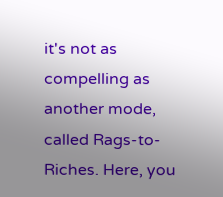it's not as compelling as another mode, called Rags-to-Riches. Here, you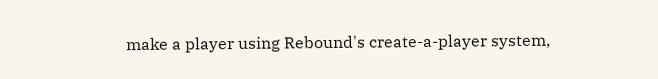make a player using Rebound's create-a-player system,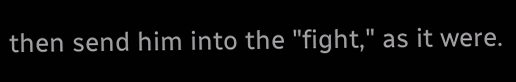then send him into the "fight," as it were.